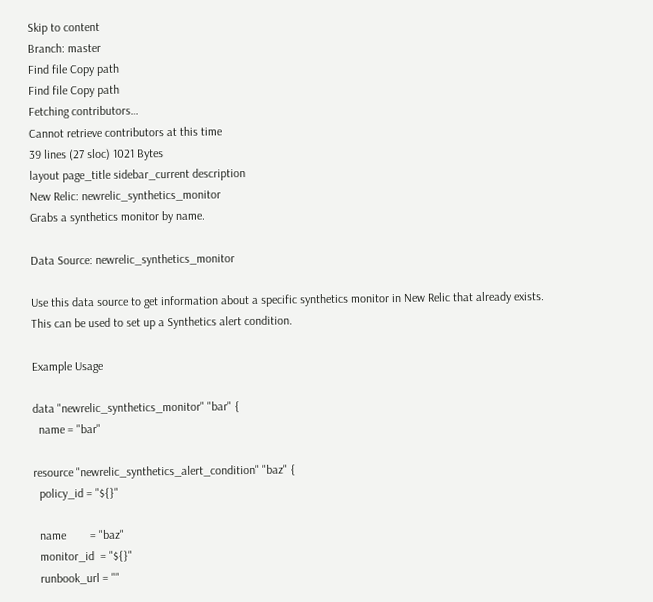Skip to content
Branch: master
Find file Copy path
Find file Copy path
Fetching contributors…
Cannot retrieve contributors at this time
39 lines (27 sloc) 1021 Bytes
layout page_title sidebar_current description
New Relic: newrelic_synthetics_monitor
Grabs a synthetics monitor by name.

Data Source: newrelic_synthetics_monitor

Use this data source to get information about a specific synthetics monitor in New Relic that already exists. This can be used to set up a Synthetics alert condition.

Example Usage

data "newrelic_synthetics_monitor" "bar" {
  name = "bar"

resource "newrelic_synthetics_alert_condition" "baz" {
  policy_id = "${}"

  name        = "baz"
  monitor_id  = "${}"
  runbook_url = ""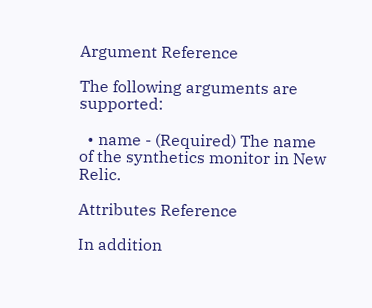Argument Reference

The following arguments are supported:

  • name - (Required) The name of the synthetics monitor in New Relic.

Attributes Reference

In addition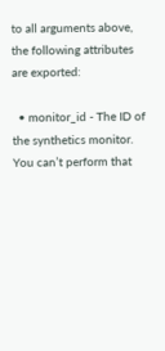to all arguments above, the following attributes are exported:

  • monitor_id - The ID of the synthetics monitor.
You can’t perform that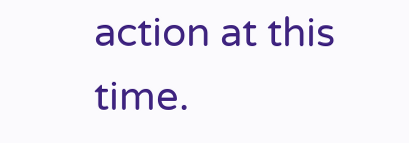action at this time.